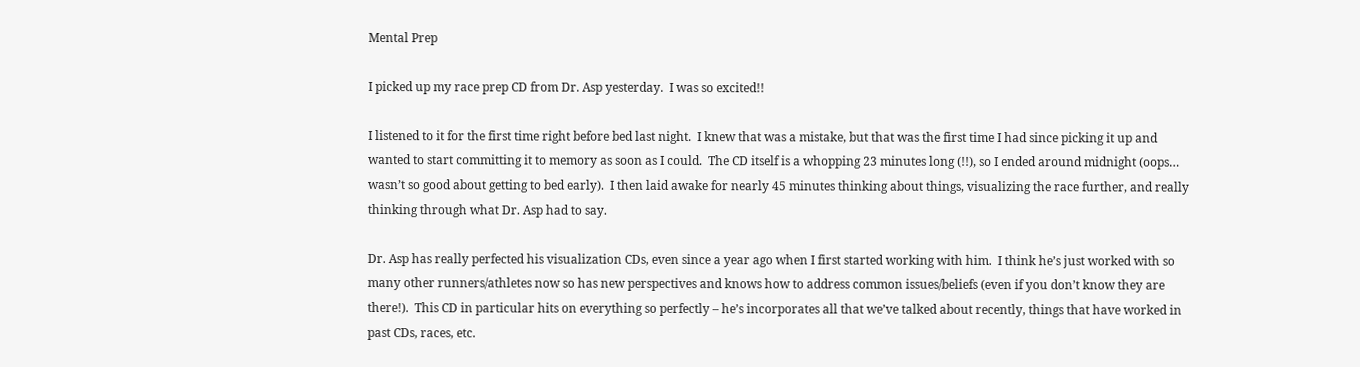Mental Prep

I picked up my race prep CD from Dr. Asp yesterday.  I was so excited!!

I listened to it for the first time right before bed last night.  I knew that was a mistake, but that was the first time I had since picking it up and wanted to start committing it to memory as soon as I could.  The CD itself is a whopping 23 minutes long (!!), so I ended around midnight (oops… wasn’t so good about getting to bed early).  I then laid awake for nearly 45 minutes thinking about things, visualizing the race further, and really thinking through what Dr. Asp had to say.

Dr. Asp has really perfected his visualization CDs, even since a year ago when I first started working with him.  I think he’s just worked with so many other runners/athletes now so has new perspectives and knows how to address common issues/beliefs (even if you don’t know they are there!).  This CD in particular hits on everything so perfectly – he’s incorporates all that we’ve talked about recently, things that have worked in past CDs, races, etc.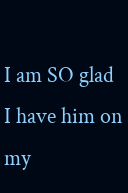I am SO glad I have him on my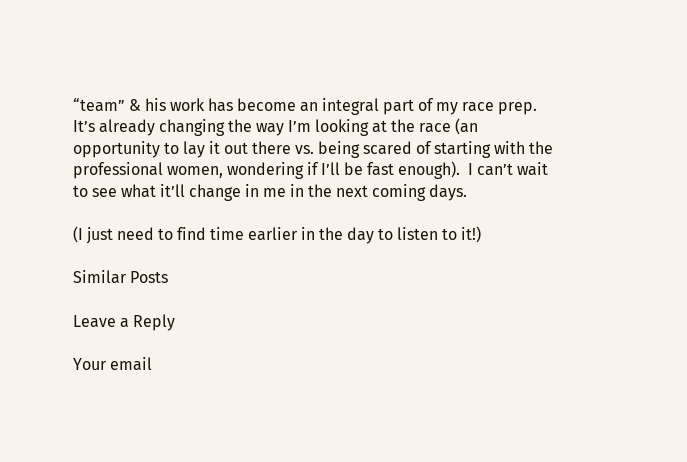“team” & his work has become an integral part of my race prep.  It’s already changing the way I’m looking at the race (an opportunity to lay it out there vs. being scared of starting with the professional women, wondering if I’ll be fast enough).  I can’t wait to see what it’ll change in me in the next coming days.

(I just need to find time earlier in the day to listen to it!)

Similar Posts

Leave a Reply

Your email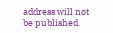address will not be published.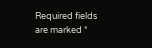Required fields are marked *